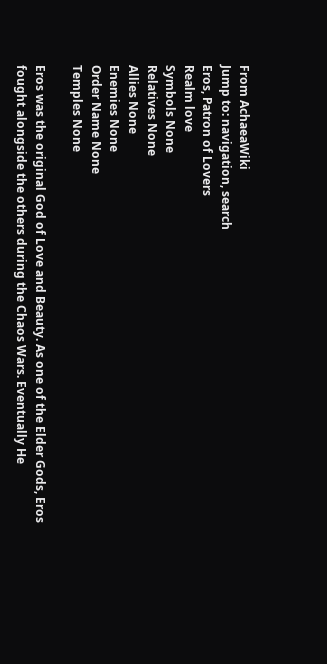From AchaeaWiki
Jump to: navigation, search
Eros, Patron of Lovers
Realm love
Symbols None
Relatives None
Allies None
Enemies None
Order Name None
Temples None

Eros was the original God of Love and Beauty. As one of the Elder Gods, Eros fought alongside the others during the Chaos Wars. Eventually He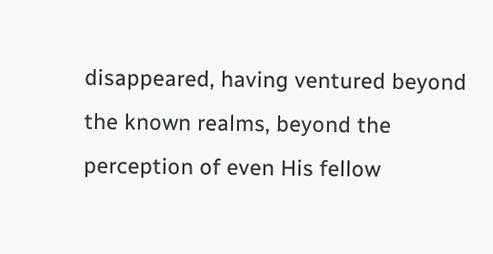disappeared, having ventured beyond the known realms, beyond the perception of even His fellow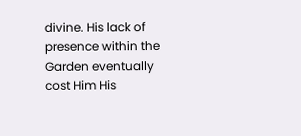divine. His lack of presence within the Garden eventually cost Him His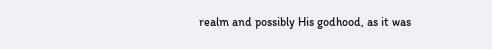realm and possibly His godhood, as it was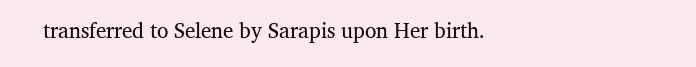transferred to Selene by Sarapis upon Her birth.